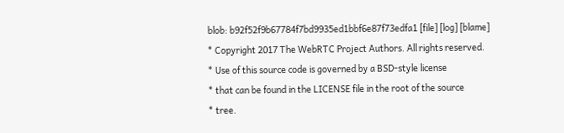blob: b92f52f9b67784f7bd9935ed1bbf6e87f73edfa1 [file] [log] [blame]
* Copyright 2017 The WebRTC Project Authors. All rights reserved.
* Use of this source code is governed by a BSD-style license
* that can be found in the LICENSE file in the root of the source
* tree.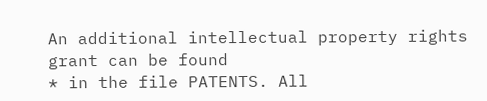An additional intellectual property rights grant can be found
* in the file PATENTS. All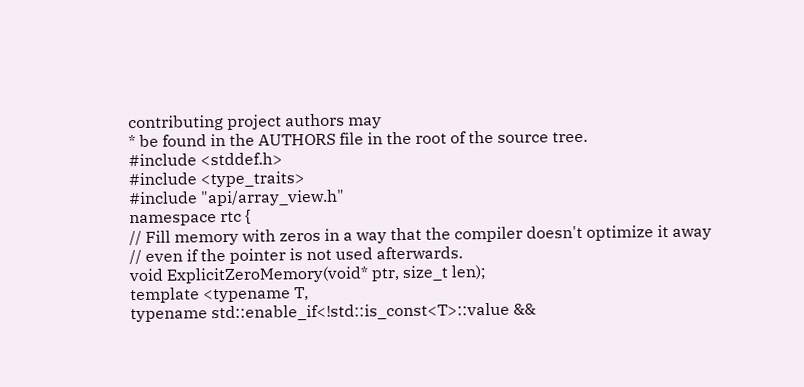contributing project authors may
* be found in the AUTHORS file in the root of the source tree.
#include <stddef.h>
#include <type_traits>
#include "api/array_view.h"
namespace rtc {
// Fill memory with zeros in a way that the compiler doesn't optimize it away
// even if the pointer is not used afterwards.
void ExplicitZeroMemory(void* ptr, size_t len);
template <typename T,
typename std::enable_if<!std::is_const<T>::value &&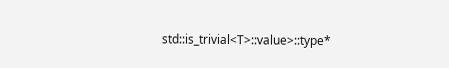std::is_trivial<T>::value>::type*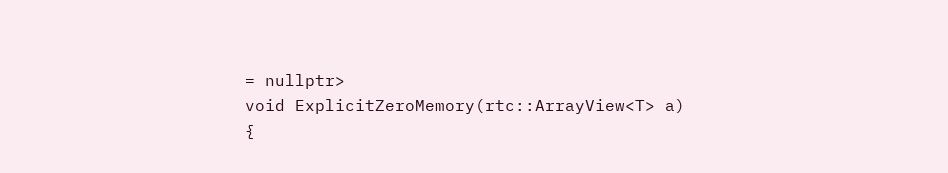= nullptr>
void ExplicitZeroMemory(rtc::ArrayView<T> a) {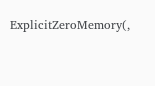ExplicitZeroMemory(,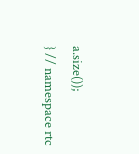a.size());
} // namespace rtc